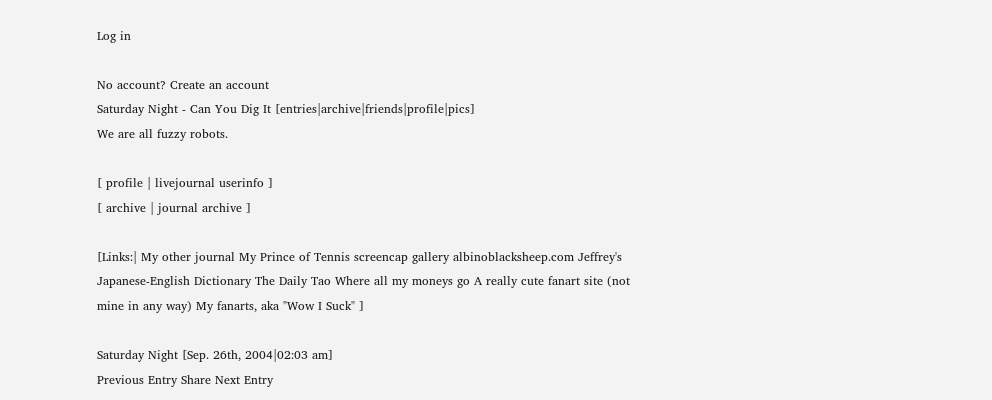Log in

No account? Create an account
Saturday Night - Can You Dig It [entries|archive|friends|profile|pics]
We are all fuzzy robots.

[ profile | livejournal userinfo ]
[ archive | journal archive ]

[Links:| My other journal My Prince of Tennis screencap gallery albinoblacksheep.com Jeffrey's Japanese-English Dictionary The Daily Tao Where all my moneys go A really cute fanart site (not mine in any way) My fanarts, aka "Wow I Suck" ]

Saturday Night [Sep. 26th, 2004|02:03 am]
Previous Entry Share Next Entry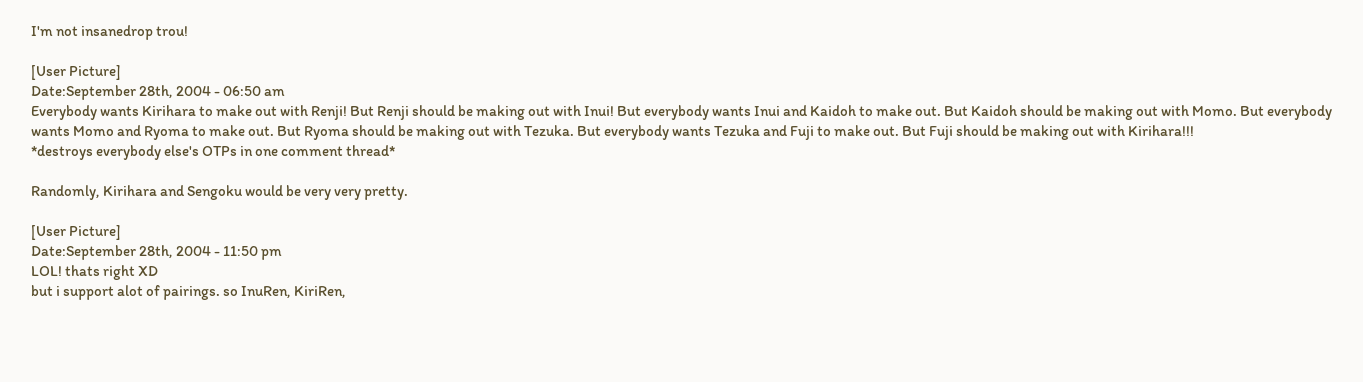I'm not insanedrop trou!

[User Picture]
Date:September 28th, 2004 - 06:50 am
Everybody wants Kirihara to make out with Renji! But Renji should be making out with Inui! But everybody wants Inui and Kaidoh to make out. But Kaidoh should be making out with Momo. But everybody wants Momo and Ryoma to make out. But Ryoma should be making out with Tezuka. But everybody wants Tezuka and Fuji to make out. But Fuji should be making out with Kirihara!!!
*destroys everybody else's OTPs in one comment thread*

Randomly, Kirihara and Sengoku would be very very pretty.

[User Picture]
Date:September 28th, 2004 - 11:50 pm
LOL! thats right XD
but i support alot of pairings. so InuRen, KiriRen,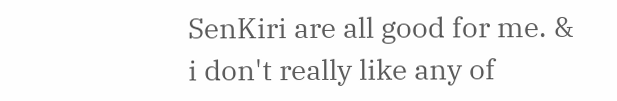SenKiri are all good for me. & i don't really like any of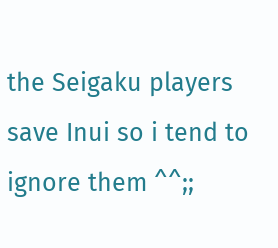the Seigaku players save Inui so i tend to ignore them ^^;;